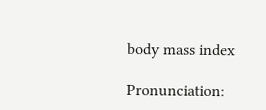body mass index

Pronunciation: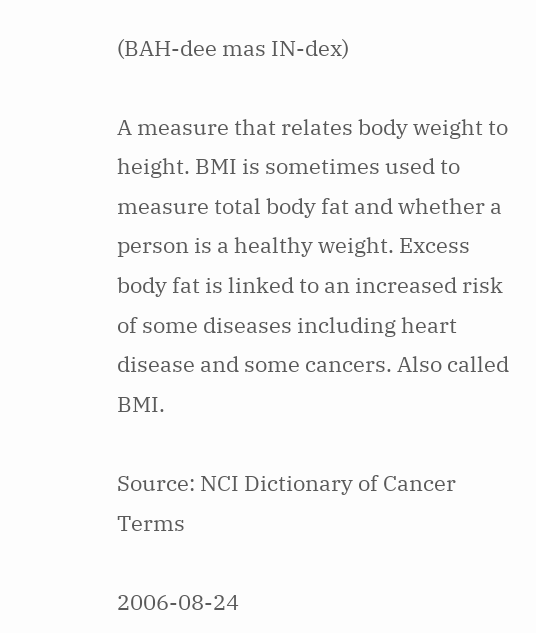(BAH-dee mas IN-dex)

A measure that relates body weight to height. BMI is sometimes used to measure total body fat and whether a person is a healthy weight. Excess body fat is linked to an increased risk of some diseases including heart disease and some cancers. Also called BMI.

Source: NCI Dictionary of Cancer Terms

2006-08-24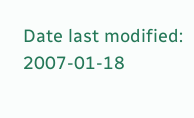Date last modified: 2007-01-18